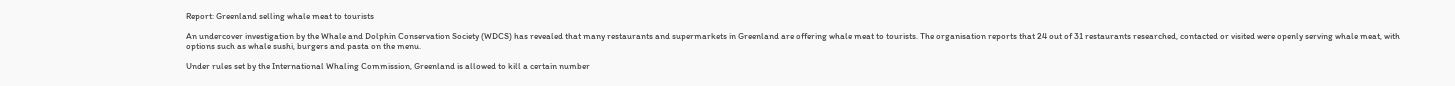Report: Greenland selling whale meat to tourists

An undercover investigation by the Whale and Dolphin Conservation Society (WDCS) has revealed that many restaurants and supermarkets in Greenland are offering whale meat to tourists. The organisation reports that 24 out of 31 restaurants researched, contacted or visited were openly serving whale meat, with options such as whale sushi, burgers and pasta on the menu.

Under rules set by the International Whaling Commission, Greenland is allowed to kill a certain number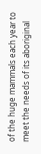of the huge mammals each year to meet the needs of its aboriginal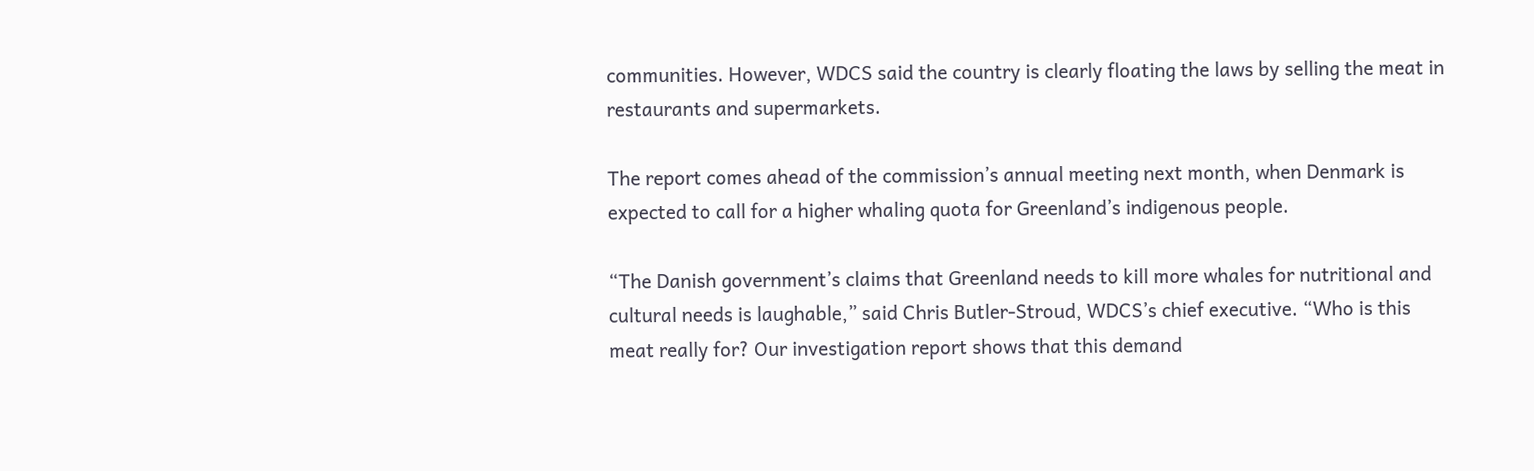communities. However, WDCS said the country is clearly floating the laws by selling the meat in restaurants and supermarkets.

The report comes ahead of the commission’s annual meeting next month, when Denmark is expected to call for a higher whaling quota for Greenland’s indigenous people.

“The Danish government’s claims that Greenland needs to kill more whales for nutritional and cultural needs is laughable,” said Chris Butler-Stroud, WDCS’s chief executive. “Who is this meat really for? Our investigation report shows that this demand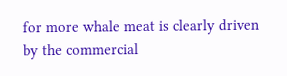for more whale meat is clearly driven by the commercial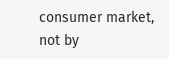consumer market, not by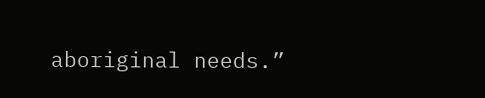aboriginal needs.”